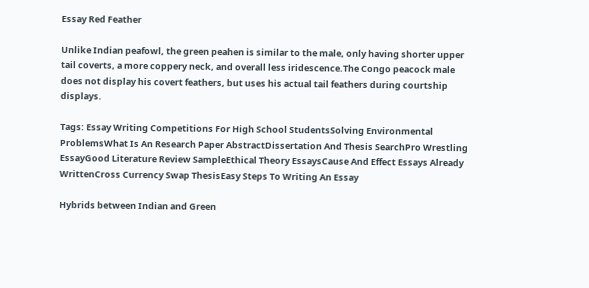Essay Red Feather

Unlike Indian peafowl, the green peahen is similar to the male, only having shorter upper tail coverts, a more coppery neck, and overall less iridescence.The Congo peacock male does not display his covert feathers, but uses his actual tail feathers during courtship displays.

Tags: Essay Writing Competitions For High School StudentsSolving Environmental ProblemsWhat Is An Research Paper AbstractDissertation And Thesis SearchPro Wrestling EssayGood Literature Review SampleEthical Theory EssaysCause And Effect Essays Already WrittenCross Currency Swap ThesisEasy Steps To Writing An Essay

Hybrids between Indian and Green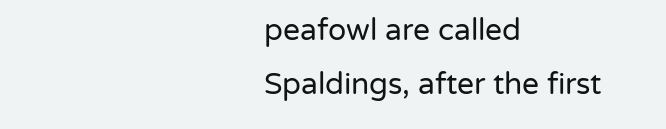peafowl are called Spaldings, after the first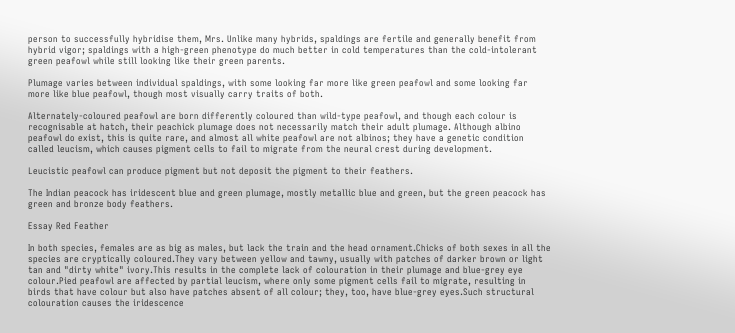person to successfully hybridise them, Mrs. Unlike many hybrids, spaldings are fertile and generally benefit from hybrid vigor; spaldings with a high-green phenotype do much better in cold temperatures than the cold-intolerant green peafowl while still looking like their green parents.

Plumage varies between individual spaldings, with some looking far more like green peafowl and some looking far more like blue peafowl, though most visually carry traits of both.

Alternately-coloured peafowl are born differently coloured than wild-type peafowl, and though each colour is recognisable at hatch, their peachick plumage does not necessarily match their adult plumage. Although albino peafowl do exist, this is quite rare, and almost all white peafowl are not albinos; they have a genetic condition called leucism, which causes pigment cells to fail to migrate from the neural crest during development.

Leucistic peafowl can produce pigment but not deposit the pigment to their feathers.

The Indian peacock has iridescent blue and green plumage, mostly metallic blue and green, but the green peacock has green and bronze body feathers.

Essay Red Feather

In both species, females are as big as males, but lack the train and the head ornament.Chicks of both sexes in all the species are cryptically coloured.They vary between yellow and tawny, usually with patches of darker brown or light tan and "dirty white" ivory.This results in the complete lack of colouration in their plumage and blue-grey eye colour.Pied peafowl are affected by partial leucism, where only some pigment cells fail to migrate, resulting in birds that have colour but also have patches absent of all colour; they, too, have blue-grey eyes.Such structural colouration causes the iridescence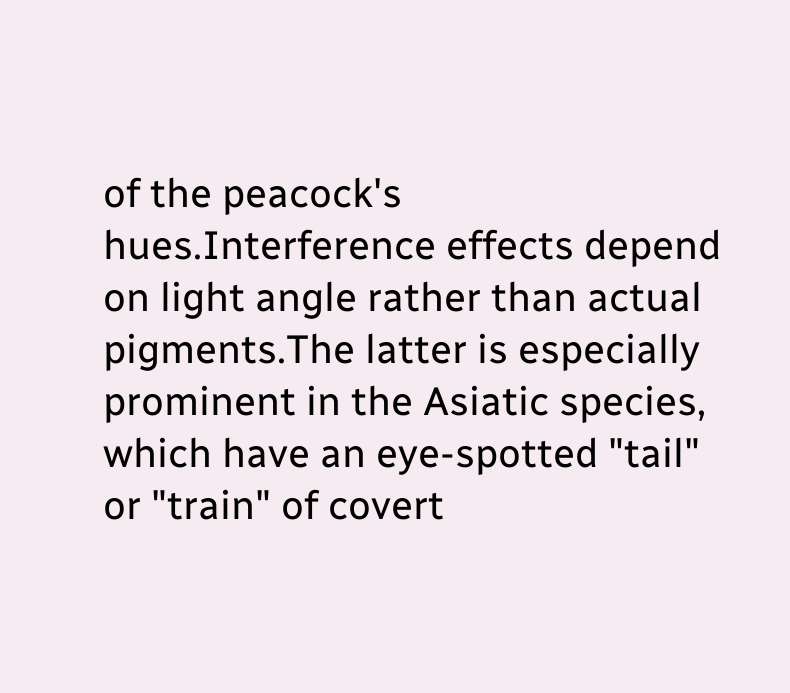of the peacock's hues.Interference effects depend on light angle rather than actual pigments.The latter is especially prominent in the Asiatic species, which have an eye-spotted "tail" or "train" of covert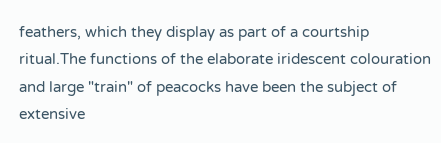feathers, which they display as part of a courtship ritual.The functions of the elaborate iridescent colouration and large "train" of peacocks have been the subject of extensive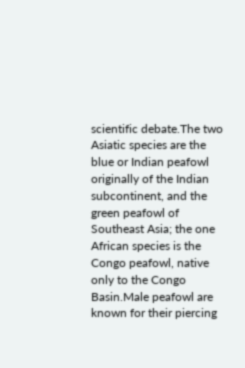scientific debate.The two Asiatic species are the blue or Indian peafowl originally of the Indian subcontinent, and the green peafowl of Southeast Asia; the one African species is the Congo peafowl, native only to the Congo Basin.Male peafowl are known for their piercing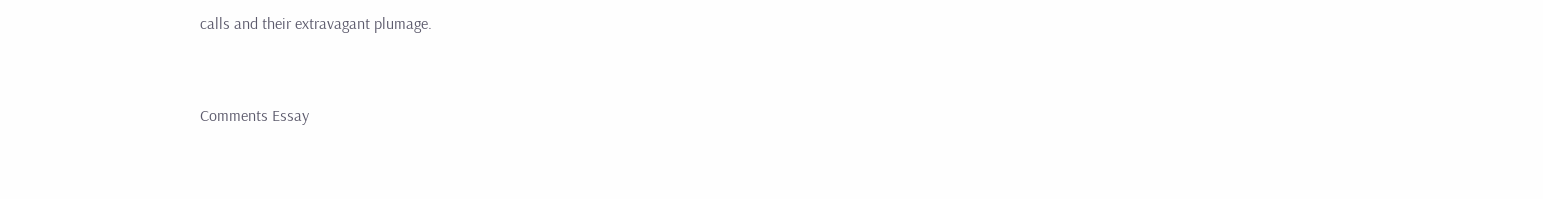calls and their extravagant plumage.


Comments Essay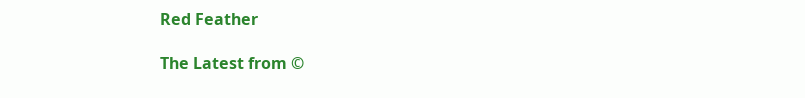Red Feather

The Latest from ©